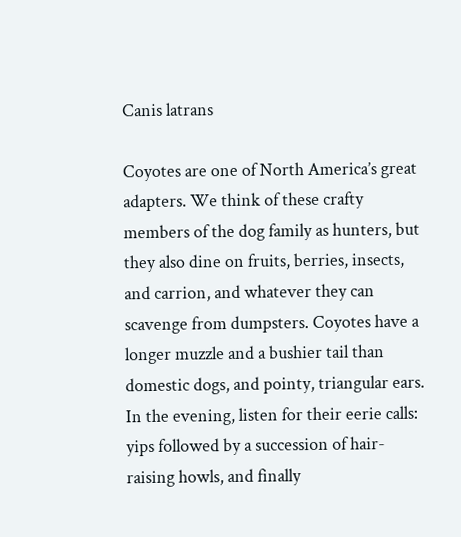Canis latrans

Coyotes are one of North America’s great adapters. We think of these crafty members of the dog family as hunters, but they also dine on fruits, berries, insects, and carrion, and whatever they can scavenge from dumpsters. Coyotes have a longer muzzle and a bushier tail than domestic dogs, and pointy, triangular ears. In the evening, listen for their eerie calls: yips followed by a succession of hair-raising howls, and finally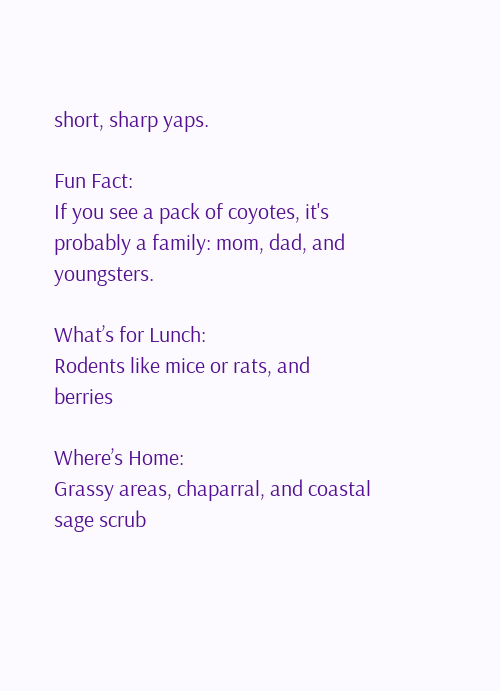short, sharp yaps.

Fun Fact:
If you see a pack of coyotes, it's probably a family: mom, dad, and youngsters.

What’s for Lunch:
Rodents like mice or rats, and berries

Where’s Home:
Grassy areas, chaparral, and coastal sage scrub